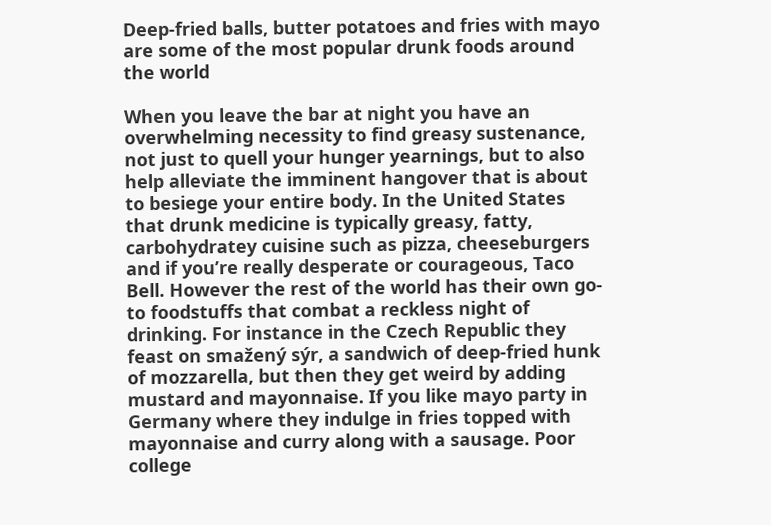Deep-fried balls, butter potatoes and fries with mayo are some of the most popular drunk foods around the world

When you leave the bar at night you have an overwhelming necessity to find greasy sustenance, not just to quell your hunger yearnings, but to also help alleviate the imminent hangover that is about to besiege your entire body. In the United States that drunk medicine is typically greasy, fatty, carbohydratey cuisine such as pizza, cheeseburgers and if you’re really desperate or courageous, Taco Bell. However the rest of the world has their own go-to foodstuffs that combat a reckless night of drinking. For instance in the Czech Republic they feast on smažený sýr, a sandwich of deep-fried hunk of mozzarella, but then they get weird by adding mustard and mayonnaise. If you like mayo party in Germany where they indulge in fries topped with mayonnaise and curry along with a sausage. Poor college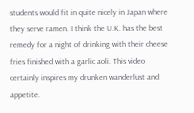students would fit in quite nicely in Japan where they serve ramen. I think the U.K. has the best remedy for a night of drinking with their cheese fries finished with a garlic aoli. This video certainly inspires my drunken wanderlust and appetite.